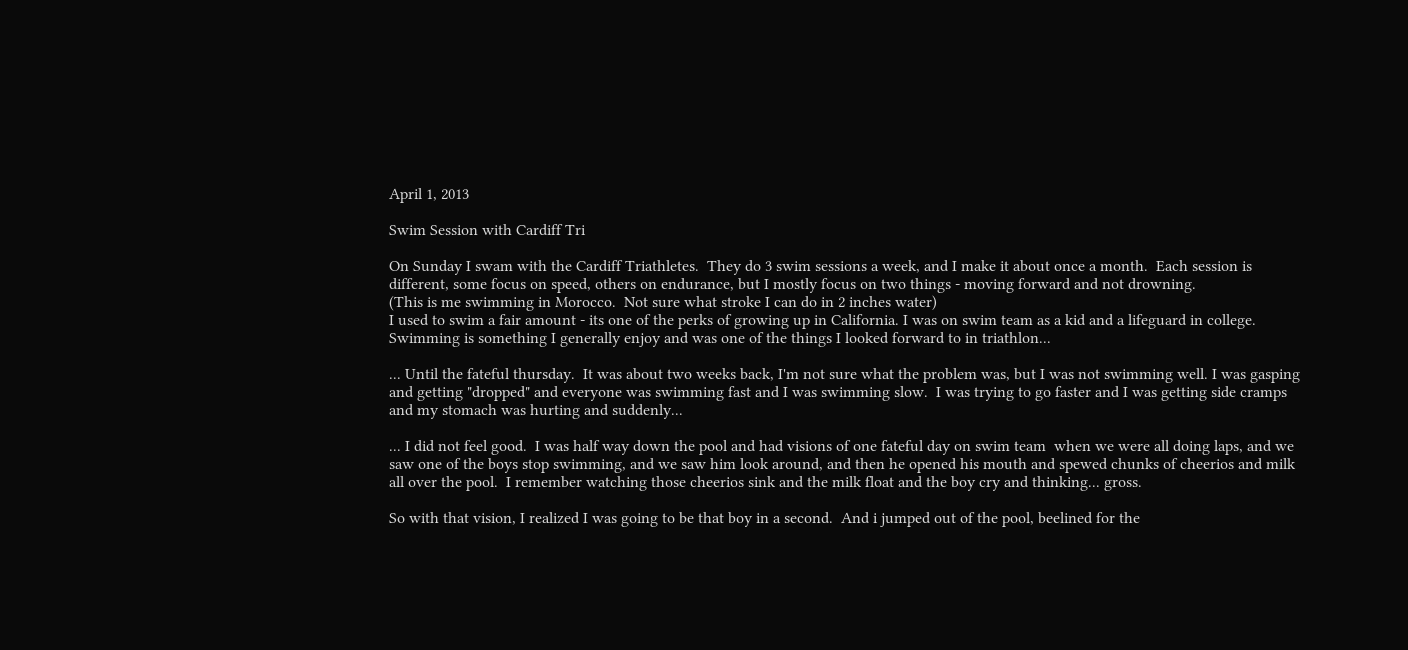April 1, 2013

Swim Session with Cardiff Tri

On Sunday I swam with the Cardiff Triathletes.  They do 3 swim sessions a week, and I make it about once a month.  Each session is different, some focus on speed, others on endurance, but I mostly focus on two things - moving forward and not drowning.
(This is me swimming in Morocco.  Not sure what stroke I can do in 2 inches water)
I used to swim a fair amount - its one of the perks of growing up in California. I was on swim team as a kid and a lifeguard in college.  Swimming is something I generally enjoy and was one of the things I looked forward to in triathlon...

... Until the fateful thursday.  It was about two weeks back, I'm not sure what the problem was, but I was not swimming well. I was gasping and getting "dropped" and everyone was swimming fast and I was swimming slow.  I was trying to go faster and I was getting side cramps and my stomach was hurting and suddenly...

... I did not feel good.  I was half way down the pool and had visions of one fateful day on swim team  when we were all doing laps, and we saw one of the boys stop swimming, and we saw him look around, and then he opened his mouth and spewed chunks of cheerios and milk all over the pool.  I remember watching those cheerios sink and the milk float and the boy cry and thinking... gross.

So with that vision, I realized I was going to be that boy in a second.  And i jumped out of the pool, beelined for the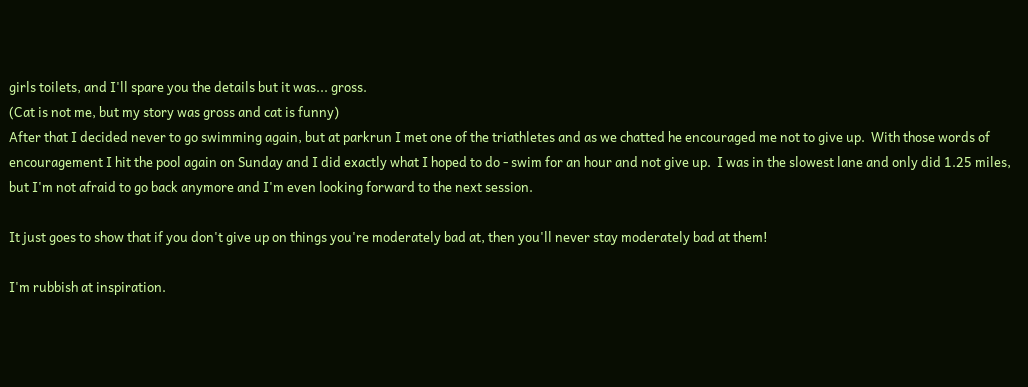girls toilets, and I'll spare you the details but it was... gross.
(Cat is not me, but my story was gross and cat is funny)
After that I decided never to go swimming again, but at parkrun I met one of the triathletes and as we chatted he encouraged me not to give up.  With those words of encouragement I hit the pool again on Sunday and I did exactly what I hoped to do - swim for an hour and not give up.  I was in the slowest lane and only did 1.25 miles, but I'm not afraid to go back anymore and I'm even looking forward to the next session.

It just goes to show that if you don't give up on things you're moderately bad at, then you'll never stay moderately bad at them!

I'm rubbish at inspiration.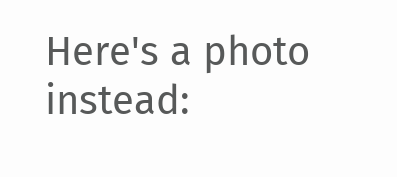Here's a photo instead: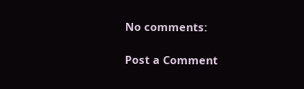No comments:

Post a Comment